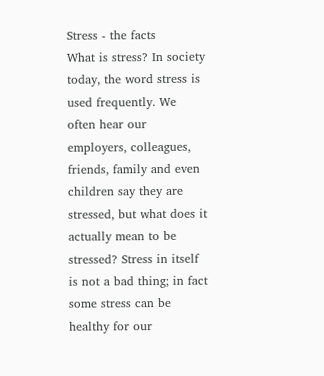Stress - the facts
What is stress? In society today, the word stress is used frequently. We often hear our employers, colleagues, friends, family and even children say they are stressed, but what does it actually mean to be stressed? Stress in itself is not a bad thing; in fact some stress can be healthy for our